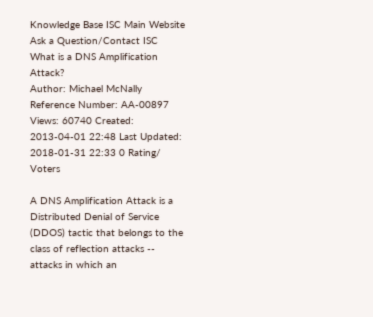Knowledge Base ISC Main Website Ask a Question/Contact ISC
What is a DNS Amplification Attack?
Author: Michael McNally Reference Number: AA-00897 Views: 60740 Created: 2013-04-01 22:48 Last Updated: 2018-01-31 22:33 0 Rating/ Voters

A DNS Amplification Attack is a Distributed Denial of Service (DDOS) tactic that belongs to the class of reflection attacks -- attacks in which an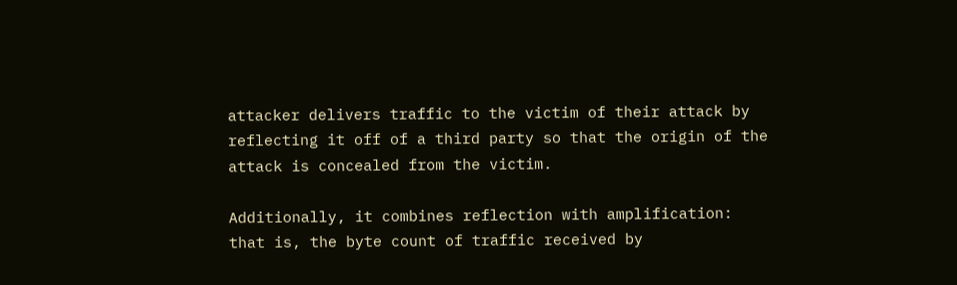attacker delivers traffic to the victim of their attack by reflecting it off of a third party so that the origin of the attack is concealed from the victim.

Additionally, it combines reflection with amplification:  that is, the byte count of traffic received by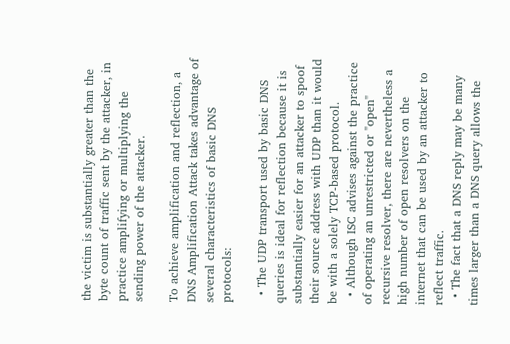the victim is substantially greater than the byte count of traffic sent by the attacker, in practice amplifying or multiplying the sending power of the attacker.

To achieve amplification and reflection, a DNS Amplification Attack takes advantage of several characteristics of basic DNS protocols:

  • The UDP transport used by basic DNS queries is ideal for reflection because it is substantially easier for an attacker to spoof their source address with UDP than it would be with a solely TCP-based protocol.
  • Although ISC advises against the practice of operating an unrestricted or "open" recursive resolver, there are nevertheless a high number of open resolvers on the internet that can be used by an attacker to reflect traffic.
  • The fact that a DNS reply may be many times larger than a DNS query allows the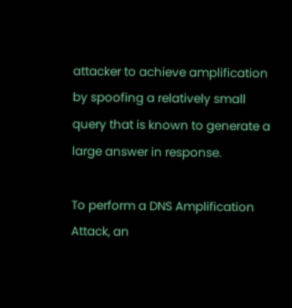attacker to achieve amplification by spoofing a relatively small query that is known to generate a large answer in response.

To perform a DNS Amplification Attack, an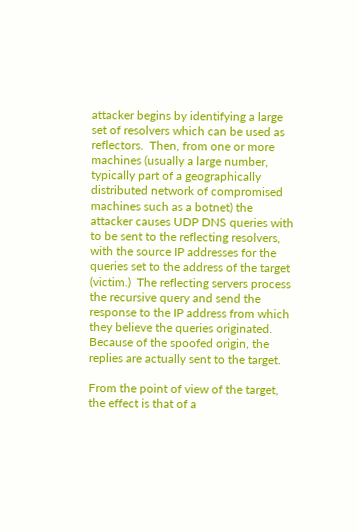attacker begins by identifying a large set of resolvers which can be used as reflectors.  Then, from one or more machines (usually a large number, typically part of a geographically distributed network of compromised machines such as a botnet) the attacker causes UDP DNS queries with to be sent to the reflecting resolvers, with the source IP addresses for the queries set to the address of the target (victim.)  The reflecting servers process the recursive query and send the response to the IP address from which they believe the queries originated.  Because of the spoofed origin, the replies are actually sent to the target.

From the point of view of the target, the effect is that of a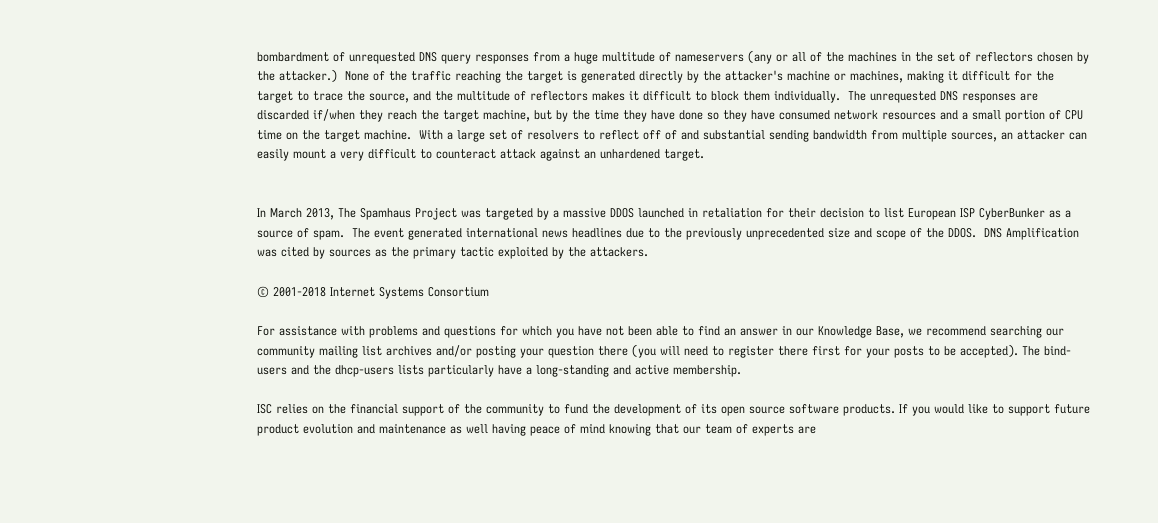bombardment of unrequested DNS query responses from a huge multitude of nameservers (any or all of the machines in the set of reflectors chosen by the attacker.)  None of the traffic reaching the target is generated directly by the attacker's machine or machines, making it difficult for the target to trace the source, and the multitude of reflectors makes it difficult to block them individually.  The unrequested DNS responses are discarded if/when they reach the target machine, but by the time they have done so they have consumed network resources and a small portion of CPU time on the target machine.  With a large set of resolvers to reflect off of and substantial sending bandwidth from multiple sources, an attacker can easily mount a very difficult to counteract attack against an unhardened target.


In March 2013, The Spamhaus Project was targeted by a massive DDOS launched in retaliation for their decision to list European ISP CyberBunker as a source of spam.  The event generated international news headlines due to the previously unprecedented size and scope of the DDOS.  DNS Amplification was cited by sources as the primary tactic exploited by the attackers.

© 2001-2018 Internet Systems Consortium

For assistance with problems and questions for which you have not been able to find an answer in our Knowledge Base, we recommend searching our community mailing list archives and/or posting your question there (you will need to register there first for your posts to be accepted). The bind-users and the dhcp-users lists particularly have a long-standing and active membership.

ISC relies on the financial support of the community to fund the development of its open source software products. If you would like to support future product evolution and maintenance as well having peace of mind knowing that our team of experts are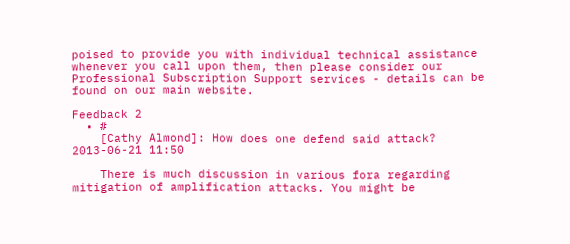poised to provide you with individual technical assistance whenever you call upon them, then please consider our Professional Subscription Support services - details can be found on our main website.

Feedback 2
  • #
    [Cathy Almond]: How does one defend said attack? 2013-06-21 11:50

    There is much discussion in various fora regarding mitigation of amplification attacks. You might be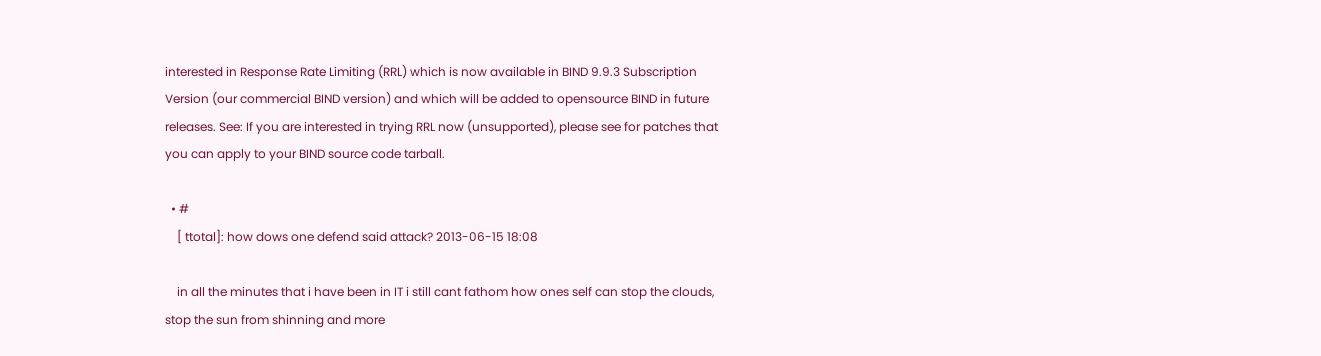interested in Response Rate Limiting (RRL) which is now available in BIND 9.9.3 Subscription Version (our commercial BIND version) and which will be added to opensource BIND in future releases. See: If you are interested in trying RRL now (unsupported), please see for patches that you can apply to your BIND source code tarball.

  • #
    [ ttotal]: how dows one defend said attack? 2013-06-15 18:08

    in all the minutes that i have been in IT i still cant fathom how ones self can stop the clouds, stop the sun from shinning and more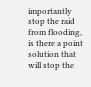importantly stop the raid from flooding, is there a point solution that will stop the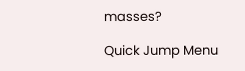masses?

Quick Jump Menu